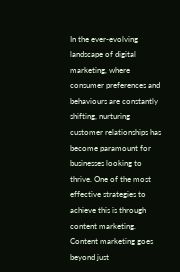In the ever-evolving landscape of digital marketing, where consumer preferences and behaviours are constantly shifting, nurturing customer relationships has become paramount for businesses looking to thrive. One of the most effective strategies to achieve this is through content marketing. Content marketing goes beyond just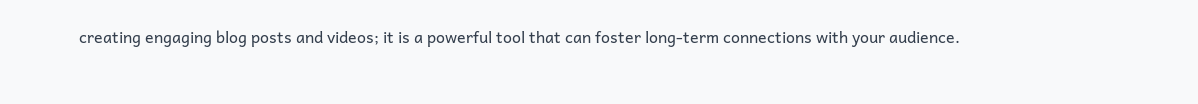creating engaging blog posts and videos; it is a powerful tool that can foster long-term connections with your audience.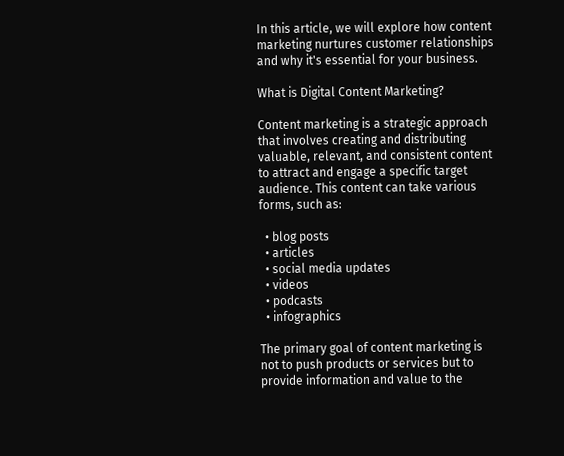In this article, we will explore how content marketing nurtures customer relationships and why it's essential for your business.

What is Digital Content Marketing?

Content marketing is a strategic approach that involves creating and distributing valuable, relevant, and consistent content to attract and engage a specific target audience. This content can take various forms, such as:

  • blog posts
  • articles
  • social media updates
  • videos
  • podcasts
  • infographics

The primary goal of content marketing is not to push products or services but to provide information and value to the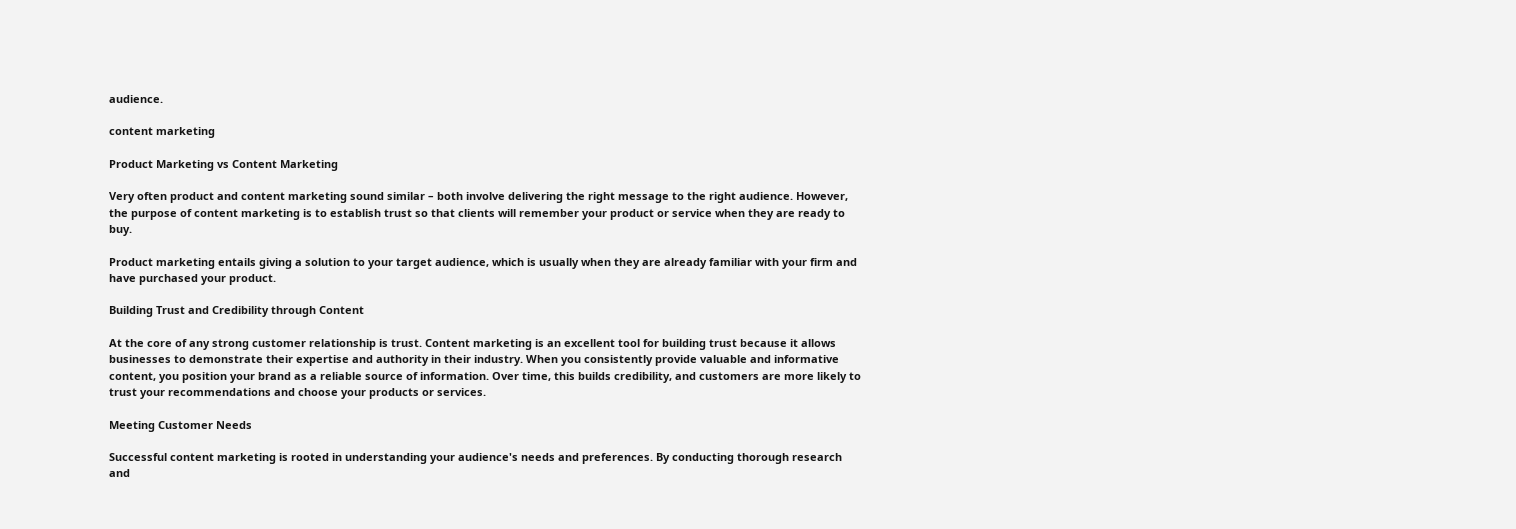audience.

content marketing

Product Marketing vs Content Marketing

Very often product and content marketing sound similar – both involve delivering the right message to the right audience. However, the purpose of content marketing is to establish trust so that clients will remember your product or service when they are ready to buy.

Product marketing entails giving a solution to your target audience, which is usually when they are already familiar with your firm and have purchased your product.

Building Trust and Credibility through Content

At the core of any strong customer relationship is trust. Content marketing is an excellent tool for building trust because it allows businesses to demonstrate their expertise and authority in their industry. When you consistently provide valuable and informative content, you position your brand as a reliable source of information. Over time, this builds credibility, and customers are more likely to trust your recommendations and choose your products or services.

Meeting Customer Needs

Successful content marketing is rooted in understanding your audience's needs and preferences. By conducting thorough research and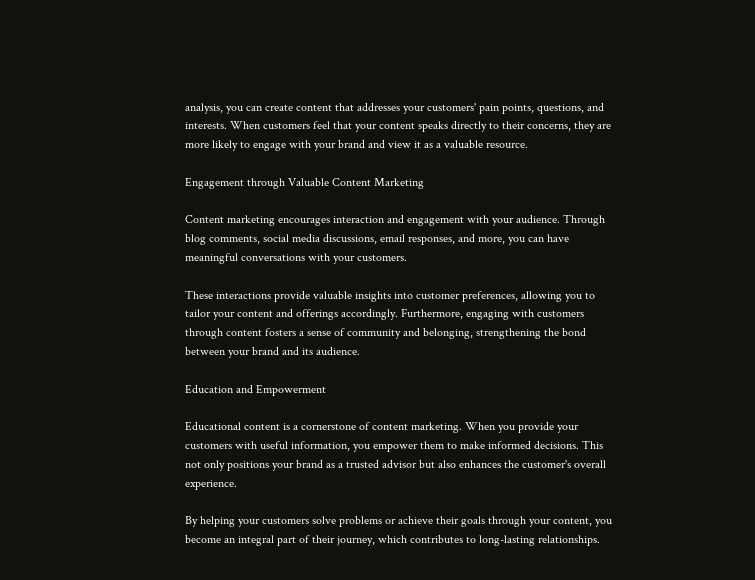analysis, you can create content that addresses your customers' pain points, questions, and interests. When customers feel that your content speaks directly to their concerns, they are more likely to engage with your brand and view it as a valuable resource.

Engagement through Valuable Content Marketing

Content marketing encourages interaction and engagement with your audience. Through blog comments, social media discussions, email responses, and more, you can have meaningful conversations with your customers.

These interactions provide valuable insights into customer preferences, allowing you to tailor your content and offerings accordingly. Furthermore, engaging with customers through content fosters a sense of community and belonging, strengthening the bond between your brand and its audience.

Education and Empowerment

Educational content is a cornerstone of content marketing. When you provide your customers with useful information, you empower them to make informed decisions. This not only positions your brand as a trusted advisor but also enhances the customer's overall experience.

By helping your customers solve problems or achieve their goals through your content, you become an integral part of their journey, which contributes to long-lasting relationships.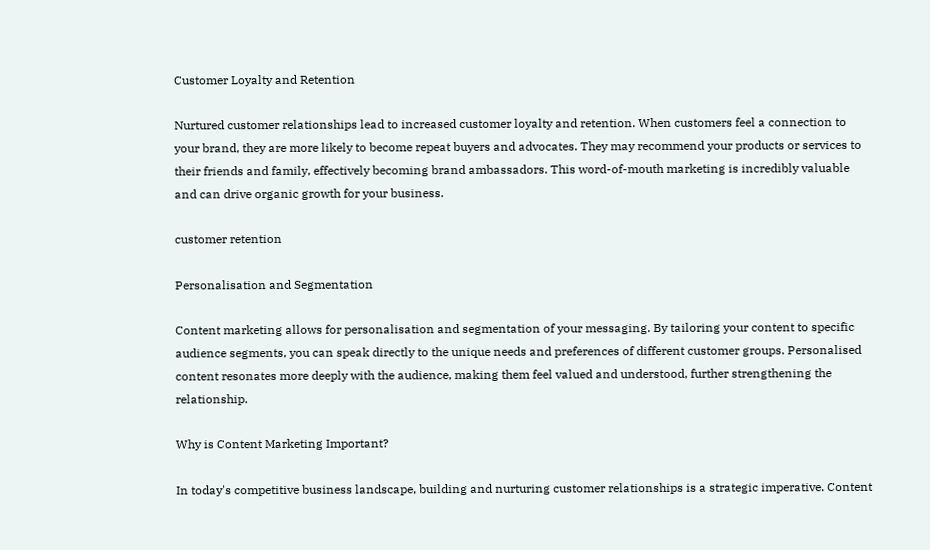Customer Loyalty and Retention

Nurtured customer relationships lead to increased customer loyalty and retention. When customers feel a connection to your brand, they are more likely to become repeat buyers and advocates. They may recommend your products or services to their friends and family, effectively becoming brand ambassadors. This word-of-mouth marketing is incredibly valuable and can drive organic growth for your business.

customer retention

Personalisation and Segmentation

Content marketing allows for personalisation and segmentation of your messaging. By tailoring your content to specific audience segments, you can speak directly to the unique needs and preferences of different customer groups. Personalised content resonates more deeply with the audience, making them feel valued and understood, further strengthening the relationship.

Why is Content Marketing Important?

In today's competitive business landscape, building and nurturing customer relationships is a strategic imperative. Content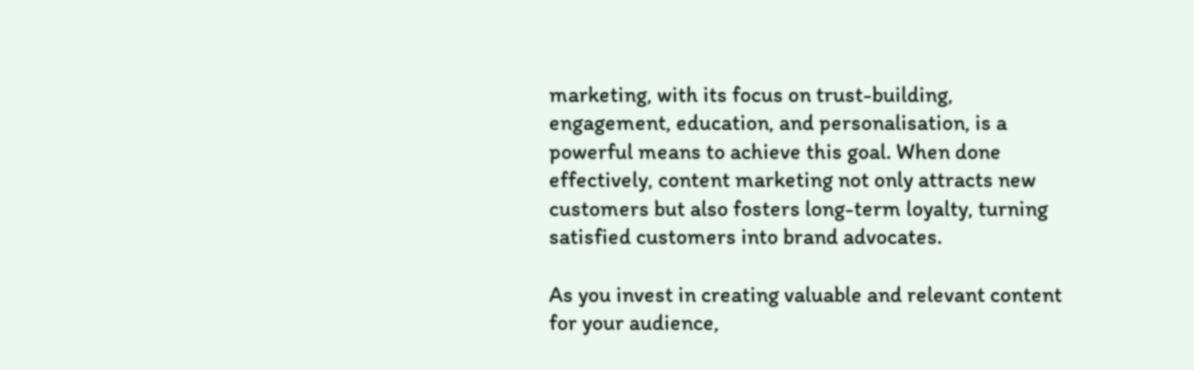marketing, with its focus on trust-building, engagement, education, and personalisation, is a powerful means to achieve this goal. When done effectively, content marketing not only attracts new customers but also fosters long-term loyalty, turning satisfied customers into brand advocates.

As you invest in creating valuable and relevant content for your audience,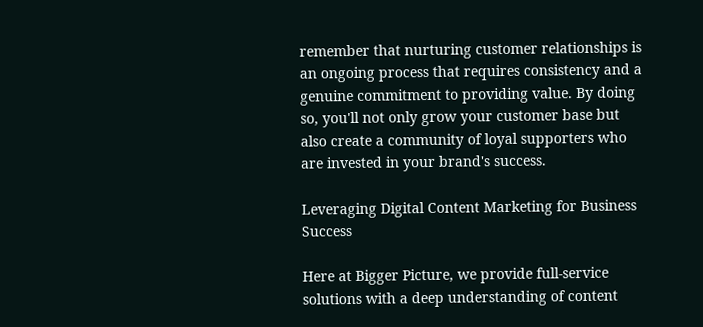remember that nurturing customer relationships is an ongoing process that requires consistency and a genuine commitment to providing value. By doing so, you'll not only grow your customer base but also create a community of loyal supporters who are invested in your brand's success.

Leveraging Digital Content Marketing for Business Success

Here at Bigger Picture, we provide full-service solutions with a deep understanding of content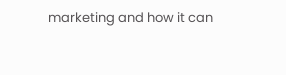marketing and how it can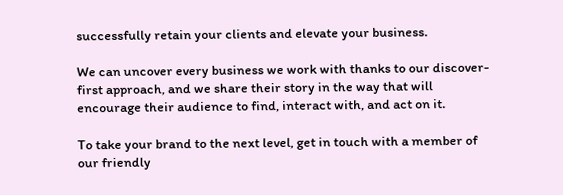successfully retain your clients and elevate your business.

We can uncover every business we work with thanks to our discover-first approach, and we share their story in the way that will encourage their audience to find, interact with, and act on it.

To take your brand to the next level, get in touch with a member of our friendly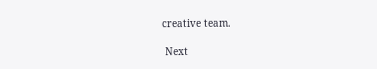creative team.

 Next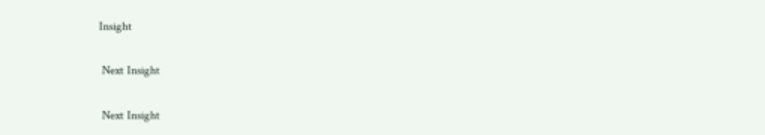Insight

 Next Insight

 Next Insight